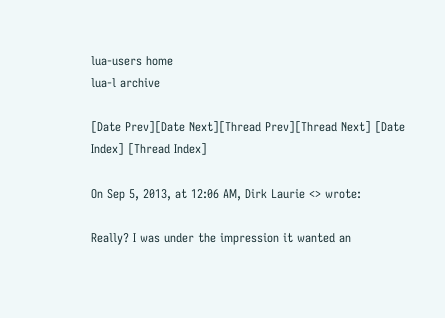lua-users home
lua-l archive

[Date Prev][Date Next][Thread Prev][Thread Next] [Date Index] [Thread Index]

On Sep 5, 2013, at 12:06 AM, Dirk Laurie <> wrote:

Really? I was under the impression it wanted an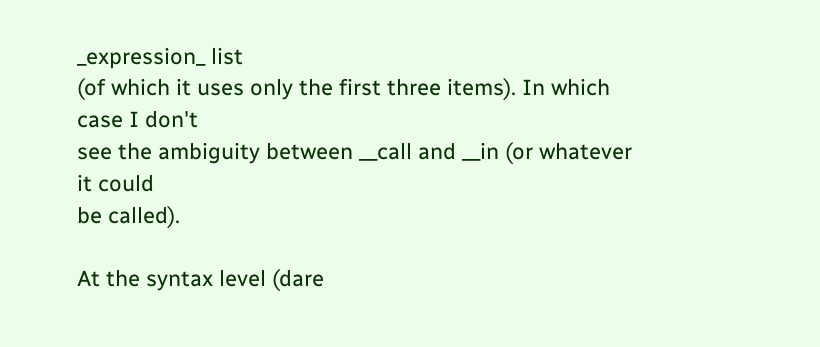_expression_ list
(of which it uses only the first three items). In which case I don't
see the ambiguity between __call and __in (or whatever it could
be called).

At the syntax level (dare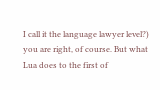I call it the language lawyer level?)
you are right, of course. But what Lua does to the first of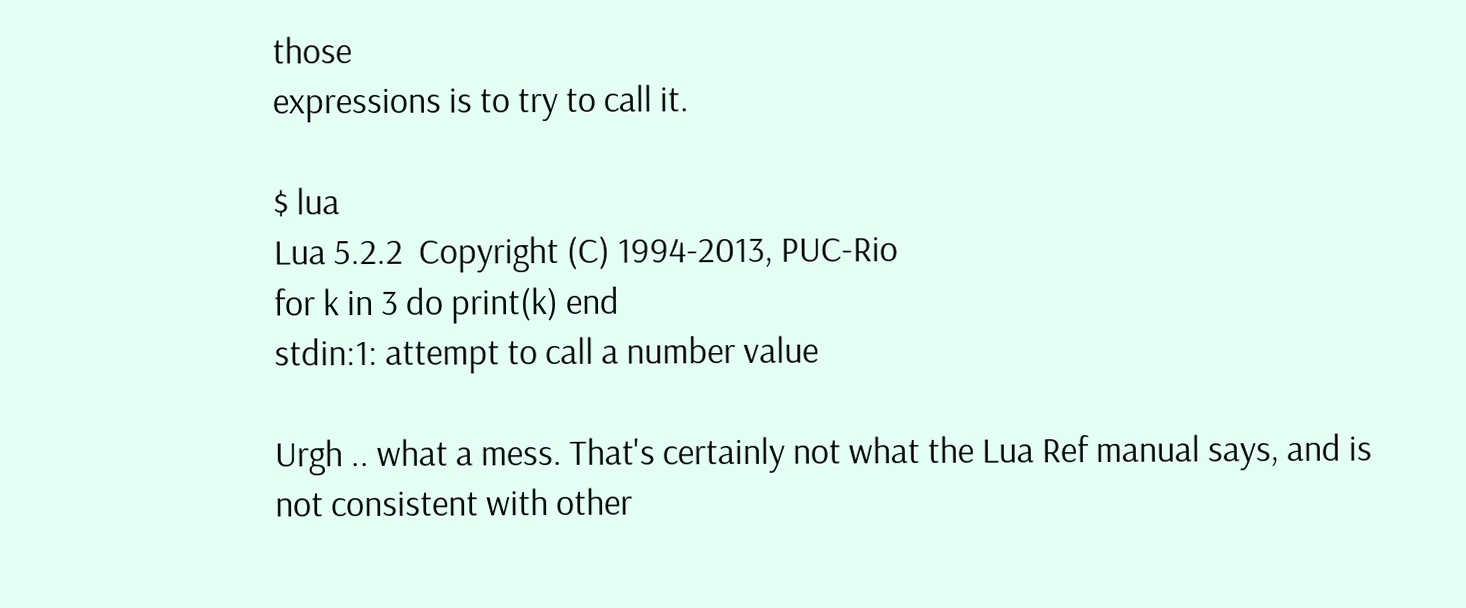those
expressions is to try to call it.

$ lua
Lua 5.2.2  Copyright (C) 1994-2013, PUC-Rio
for k in 3 do print(k) end
stdin:1: attempt to call a number value

Urgh .. what a mess. That's certainly not what the Lua Ref manual says, and is not consistent with other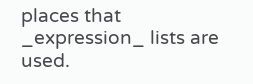places that _expression_ lists are used.